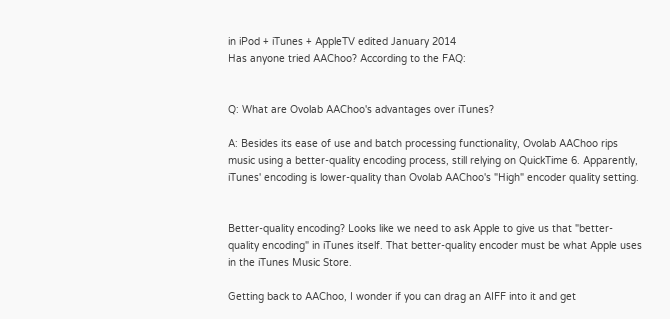in iPod + iTunes + AppleTV edited January 2014
Has anyone tried AAChoo? According to the FAQ:


Q: What are Ovolab AAChoo's advantages over iTunes?

A: Besides its ease of use and batch processing functionality, Ovolab AAChoo rips music using a better-quality encoding process, still relying on QuickTime 6. Apparently, iTunes' encoding is lower-quality than Ovolab AAChoo's "High" encoder quality setting.


Better-quality encoding? Looks like we need to ask Apple to give us that "better-quality encoding" in iTunes itself. That better-quality encoder must be what Apple uses in the iTunes Music Store.

Getting back to AAChoo, I wonder if you can drag an AIFF into it and get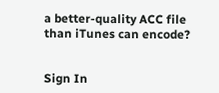a better-quality ACC file than iTunes can encode?


Sign In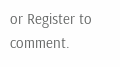or Register to comment.